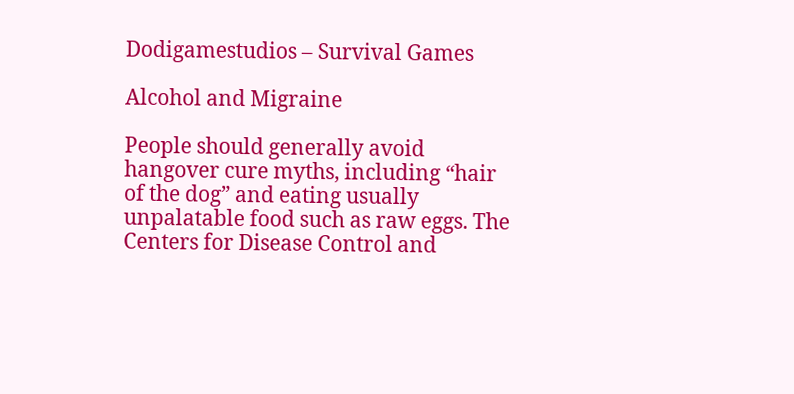Dodigamestudios – Survival Games

Alcohol and Migraine

People should generally avoid hangover cure myths, including “hair of the dog” and eating usually unpalatable food such as raw eggs. The Centers for Disease Control and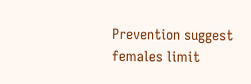Prevention suggest females limit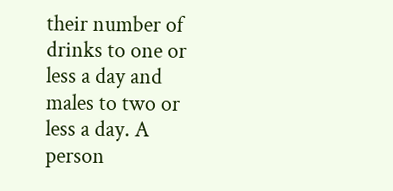their number of drinks to one or less a day and males to two or less a day. A person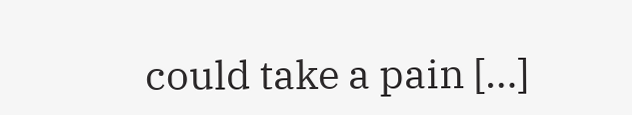could take a pain […]